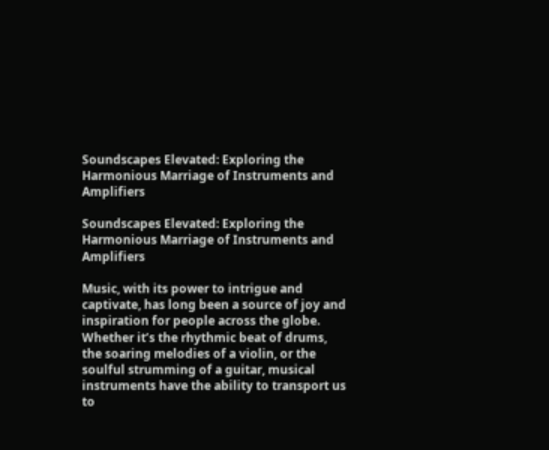Soundscapes Elevated: Exploring the Harmonious Marriage of Instruments and Amplifiers

Soundscapes Elevated: Exploring the Harmonious Marriage of Instruments and Amplifiers

Music, with its power to intrigue and captivate, has long been a source of joy and inspiration for people across the globe. Whether it’s the rhythmic beat of drums, the soaring melodies of a violin, or the soulful strumming of a guitar, musical instruments have the ability to transport us to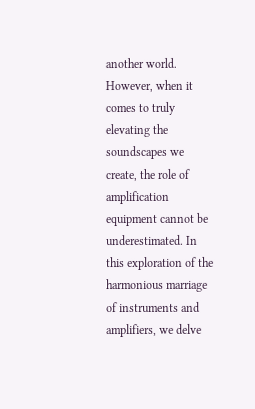another world. However, when it comes to truly elevating the soundscapes we create, the role of amplification equipment cannot be underestimated. In this exploration of the harmonious marriage of instruments and amplifiers, we delve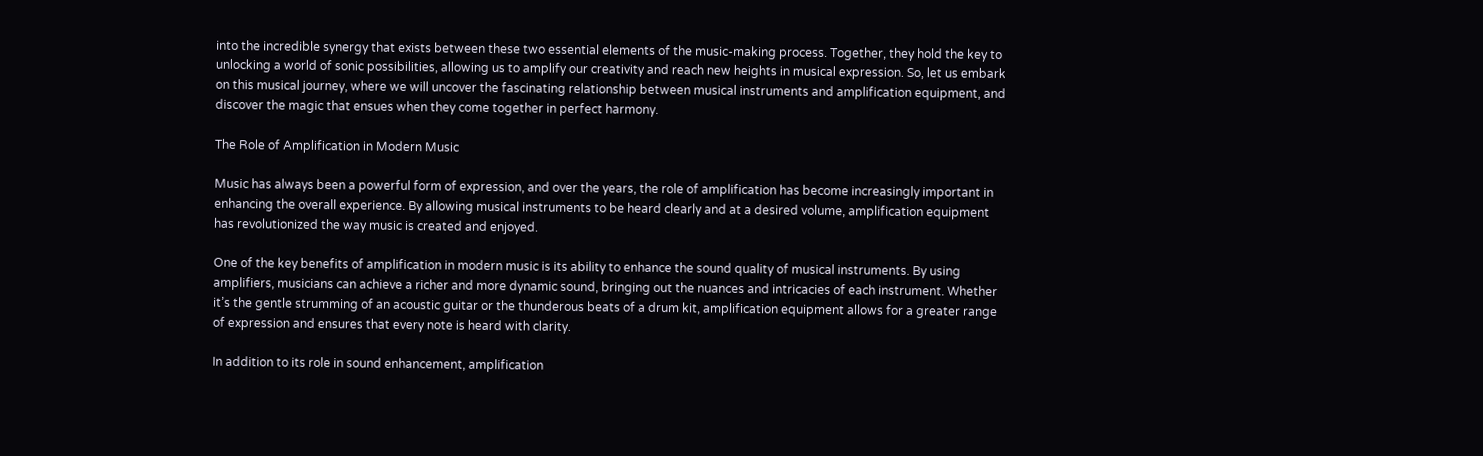into the incredible synergy that exists between these two essential elements of the music-making process. Together, they hold the key to unlocking a world of sonic possibilities, allowing us to amplify our creativity and reach new heights in musical expression. So, let us embark on this musical journey, where we will uncover the fascinating relationship between musical instruments and amplification equipment, and discover the magic that ensues when they come together in perfect harmony.

The Role of Amplification in Modern Music

Music has always been a powerful form of expression, and over the years, the role of amplification has become increasingly important in enhancing the overall experience. By allowing musical instruments to be heard clearly and at a desired volume, amplification equipment has revolutionized the way music is created and enjoyed.

One of the key benefits of amplification in modern music is its ability to enhance the sound quality of musical instruments. By using amplifiers, musicians can achieve a richer and more dynamic sound, bringing out the nuances and intricacies of each instrument. Whether it’s the gentle strumming of an acoustic guitar or the thunderous beats of a drum kit, amplification equipment allows for a greater range of expression and ensures that every note is heard with clarity.

In addition to its role in sound enhancement, amplification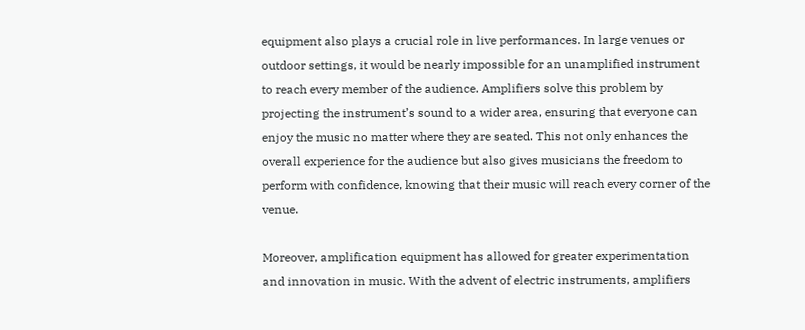equipment also plays a crucial role in live performances. In large venues or outdoor settings, it would be nearly impossible for an unamplified instrument to reach every member of the audience. Amplifiers solve this problem by projecting the instrument’s sound to a wider area, ensuring that everyone can enjoy the music no matter where they are seated. This not only enhances the overall experience for the audience but also gives musicians the freedom to perform with confidence, knowing that their music will reach every corner of the venue.

Moreover, amplification equipment has allowed for greater experimentation and innovation in music. With the advent of electric instruments, amplifiers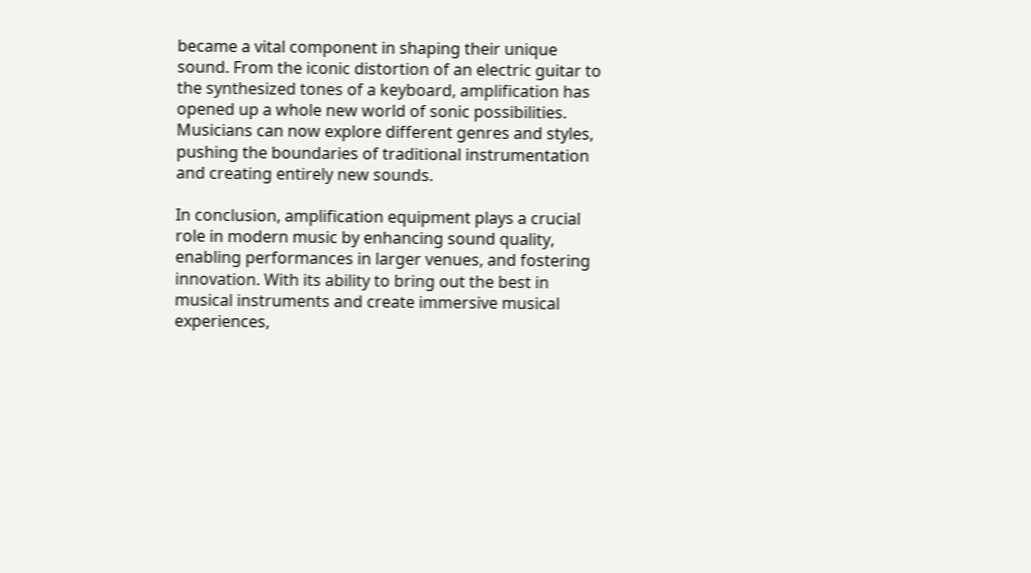became a vital component in shaping their unique sound. From the iconic distortion of an electric guitar to the synthesized tones of a keyboard, amplification has opened up a whole new world of sonic possibilities. Musicians can now explore different genres and styles, pushing the boundaries of traditional instrumentation and creating entirely new sounds.

In conclusion, amplification equipment plays a crucial role in modern music by enhancing sound quality, enabling performances in larger venues, and fostering innovation. With its ability to bring out the best in musical instruments and create immersive musical experiences,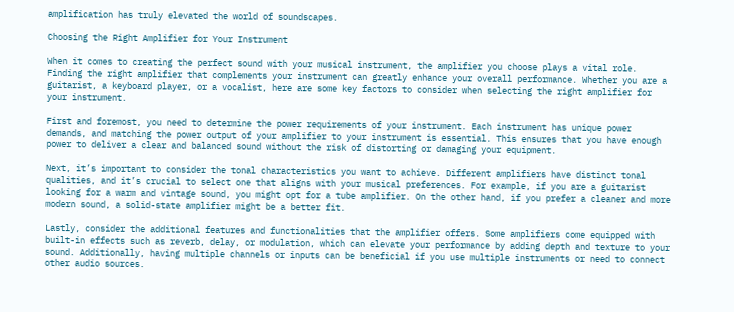amplification has truly elevated the world of soundscapes.

Choosing the Right Amplifier for Your Instrument

When it comes to creating the perfect sound with your musical instrument, the amplifier you choose plays a vital role. Finding the right amplifier that complements your instrument can greatly enhance your overall performance. Whether you are a guitarist, a keyboard player, or a vocalist, here are some key factors to consider when selecting the right amplifier for your instrument.

First and foremost, you need to determine the power requirements of your instrument. Each instrument has unique power demands, and matching the power output of your amplifier to your instrument is essential. This ensures that you have enough power to deliver a clear and balanced sound without the risk of distorting or damaging your equipment.

Next, it’s important to consider the tonal characteristics you want to achieve. Different amplifiers have distinct tonal qualities, and it’s crucial to select one that aligns with your musical preferences. For example, if you are a guitarist looking for a warm and vintage sound, you might opt for a tube amplifier. On the other hand, if you prefer a cleaner and more modern sound, a solid-state amplifier might be a better fit.

Lastly, consider the additional features and functionalities that the amplifier offers. Some amplifiers come equipped with built-in effects such as reverb, delay, or modulation, which can elevate your performance by adding depth and texture to your sound. Additionally, having multiple channels or inputs can be beneficial if you use multiple instruments or need to connect other audio sources.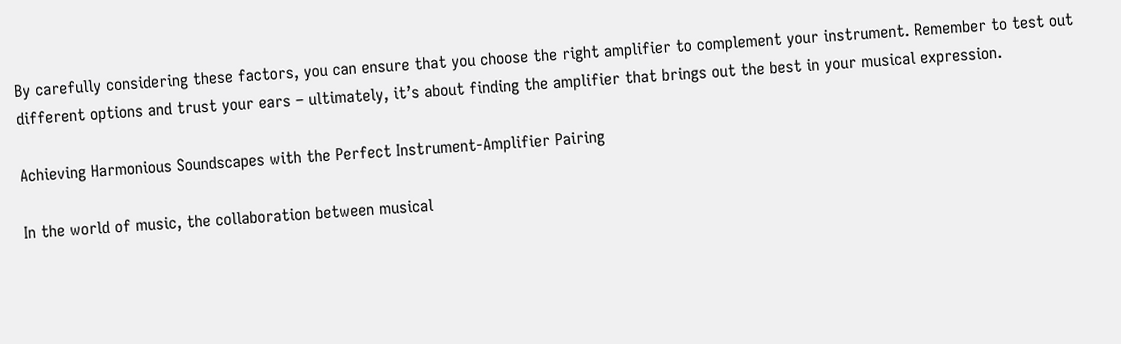By carefully considering these factors, you can ensure that you choose the right amplifier to complement your instrument. Remember to test out different options and trust your ears – ultimately, it’s about finding the amplifier that brings out the best in your musical expression.

Achieving Harmonious Soundscapes with the Perfect Instrument-Amplifier Pairing

In the world of music, the collaboration between musical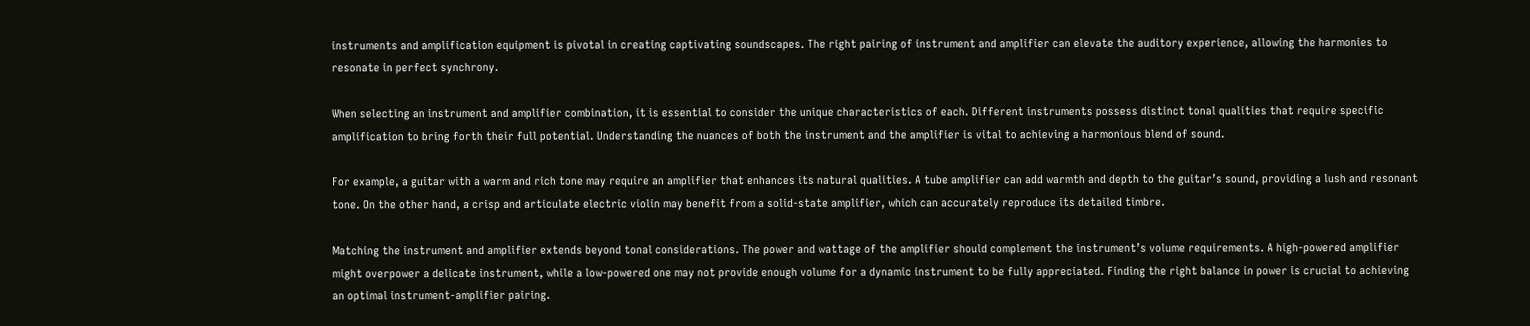instruments and amplification equipment is pivotal in creating captivating soundscapes. The right pairing of instrument and amplifier can elevate the auditory experience, allowing the harmonies to resonate in perfect synchrony.

When selecting an instrument and amplifier combination, it is essential to consider the unique characteristics of each. Different instruments possess distinct tonal qualities that require specific amplification to bring forth their full potential. Understanding the nuances of both the instrument and the amplifier is vital to achieving a harmonious blend of sound.

For example, a guitar with a warm and rich tone may require an amplifier that enhances its natural qualities. A tube amplifier can add warmth and depth to the guitar’s sound, providing a lush and resonant tone. On the other hand, a crisp and articulate electric violin may benefit from a solid-state amplifier, which can accurately reproduce its detailed timbre.

Matching the instrument and amplifier extends beyond tonal considerations. The power and wattage of the amplifier should complement the instrument’s volume requirements. A high-powered amplifier might overpower a delicate instrument, while a low-powered one may not provide enough volume for a dynamic instrument to be fully appreciated. Finding the right balance in power is crucial to achieving an optimal instrument-amplifier pairing.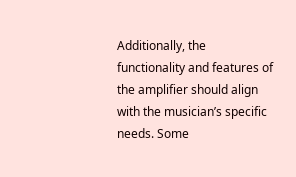Additionally, the functionality and features of the amplifier should align with the musician’s specific needs. Some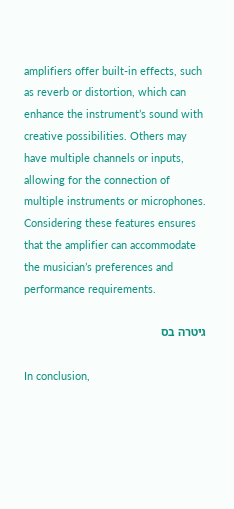amplifiers offer built-in effects, such as reverb or distortion, which can enhance the instrument’s sound with creative possibilities. Others may have multiple channels or inputs, allowing for the connection of multiple instruments or microphones. Considering these features ensures that the amplifier can accommodate the musician’s preferences and performance requirements.

גיטרה בס

In conclusion,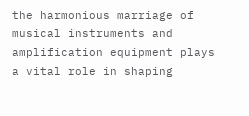the harmonious marriage of musical instruments and amplification equipment plays a vital role in shaping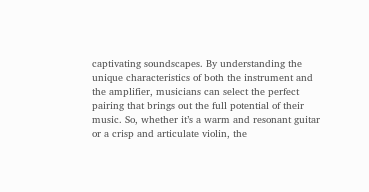captivating soundscapes. By understanding the unique characteristics of both the instrument and the amplifier, musicians can select the perfect pairing that brings out the full potential of their music. So, whether it’s a warm and resonant guitar or a crisp and articulate violin, the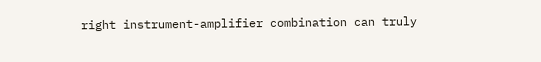right instrument-amplifier combination can truly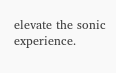elevate the sonic experience.